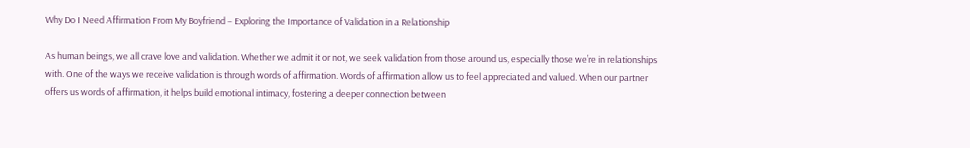Why Do I Need Affirmation From My Boyfriend – Exploring the Importance of Validation in a Relationship

As human beings, we all crave love and validation. Whether we admit it or not, we seek validation from those around us, especially those we’re in relationships with. One of the ways we receive validation is through words of affirmation. Words of affirmation allow us to feel appreciated and valued. When our partner offers us words of affirmation, it helps build emotional intimacy, fostering a deeper connection between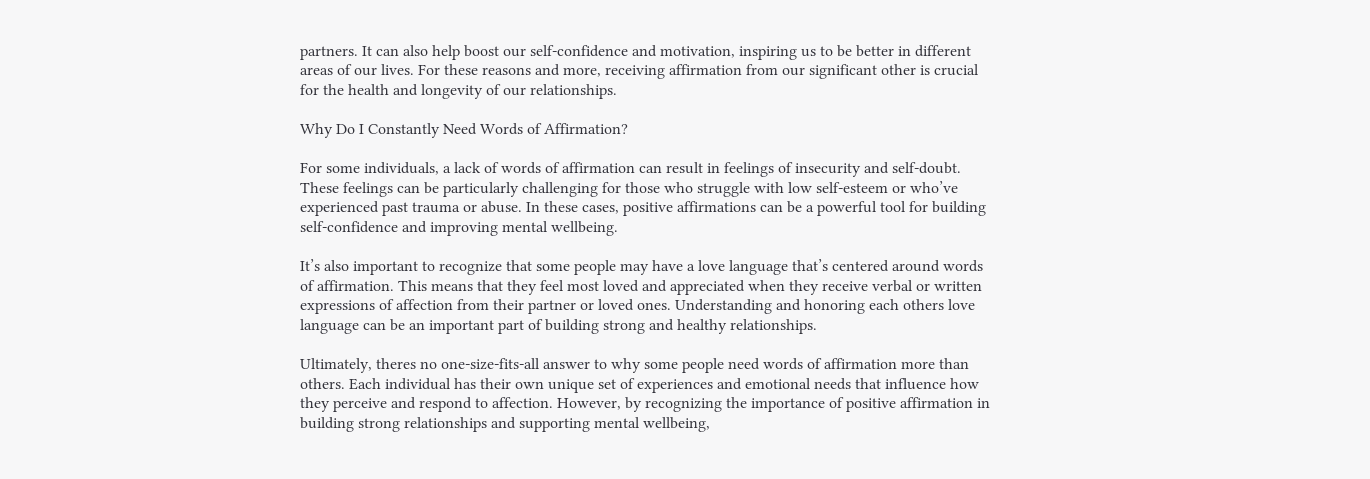partners. It can also help boost our self-confidence and motivation, inspiring us to be better in different areas of our lives. For these reasons and more, receiving affirmation from our significant other is crucial for the health and longevity of our relationships.

Why Do I Constantly Need Words of Affirmation?

For some individuals, a lack of words of affirmation can result in feelings of insecurity and self-doubt. These feelings can be particularly challenging for those who struggle with low self-esteem or who’ve experienced past trauma or abuse. In these cases, positive affirmations can be a powerful tool for building self-confidence and improving mental wellbeing.

It’s also important to recognize that some people may have a love language that’s centered around words of affirmation. This means that they feel most loved and appreciated when they receive verbal or written expressions of affection from their partner or loved ones. Understanding and honoring each others love language can be an important part of building strong and healthy relationships.

Ultimately, theres no one-size-fits-all answer to why some people need words of affirmation more than others. Each individual has their own unique set of experiences and emotional needs that influence how they perceive and respond to affection. However, by recognizing the importance of positive affirmation in building strong relationships and supporting mental wellbeing,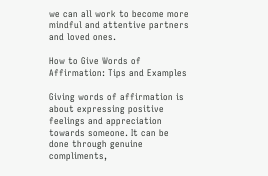we can all work to become more mindful and attentive partners and loved ones.

How to Give Words of Affirmation: Tips and Examples

Giving words of affirmation is about expressing positive feelings and appreciation towards someone. It can be done through genuine compliments,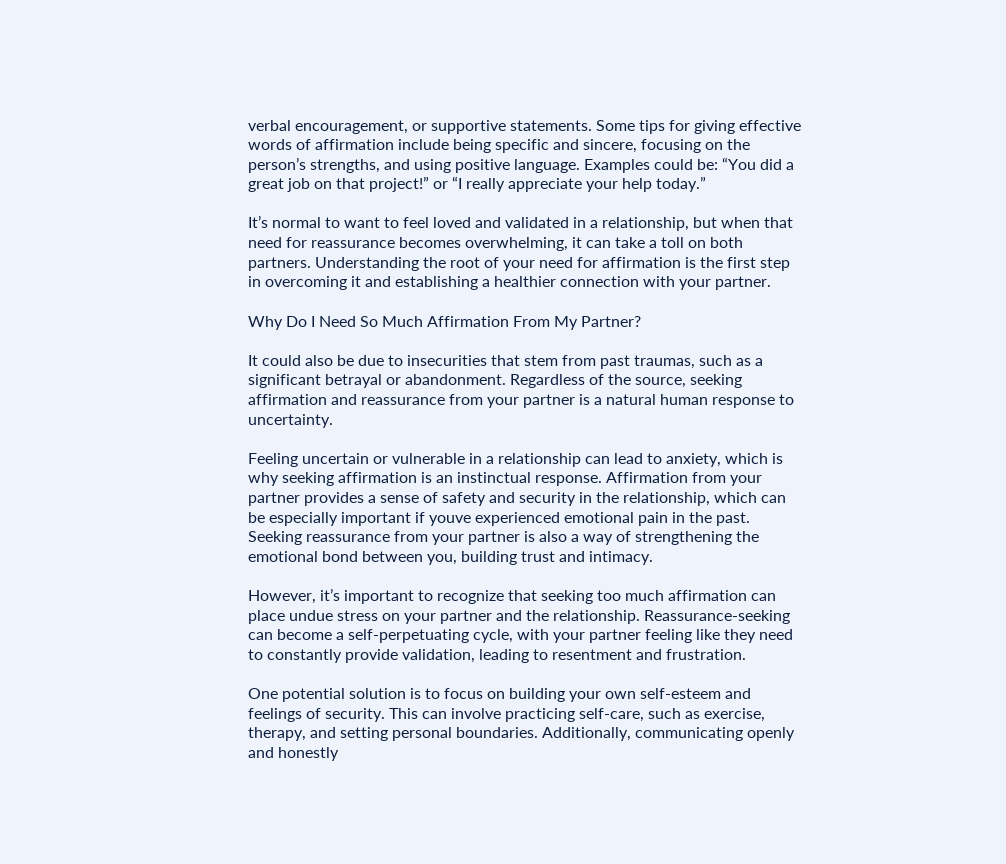verbal encouragement, or supportive statements. Some tips for giving effective words of affirmation include being specific and sincere, focusing on the person’s strengths, and using positive language. Examples could be: “You did a great job on that project!” or “I really appreciate your help today.”

It’s normal to want to feel loved and validated in a relationship, but when that need for reassurance becomes overwhelming, it can take a toll on both partners. Understanding the root of your need for affirmation is the first step in overcoming it and establishing a healthier connection with your partner.

Why Do I Need So Much Affirmation From My Partner?

It could also be due to insecurities that stem from past traumas, such as a significant betrayal or abandonment. Regardless of the source, seeking affirmation and reassurance from your partner is a natural human response to uncertainty.

Feeling uncertain or vulnerable in a relationship can lead to anxiety, which is why seeking affirmation is an instinctual response. Affirmation from your partner provides a sense of safety and security in the relationship, which can be especially important if youve experienced emotional pain in the past. Seeking reassurance from your partner is also a way of strengthening the emotional bond between you, building trust and intimacy.

However, it’s important to recognize that seeking too much affirmation can place undue stress on your partner and the relationship. Reassurance-seeking can become a self-perpetuating cycle, with your partner feeling like they need to constantly provide validation, leading to resentment and frustration.

One potential solution is to focus on building your own self-esteem and feelings of security. This can involve practicing self-care, such as exercise, therapy, and setting personal boundaries. Additionally, communicating openly and honestly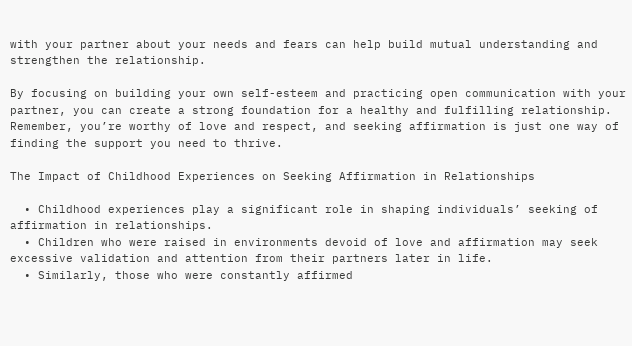with your partner about your needs and fears can help build mutual understanding and strengthen the relationship.

By focusing on building your own self-esteem and practicing open communication with your partner, you can create a strong foundation for a healthy and fulfilling relationship. Remember, you’re worthy of love and respect, and seeking affirmation is just one way of finding the support you need to thrive.

The Impact of Childhood Experiences on Seeking Affirmation in Relationships

  • Childhood experiences play a significant role in shaping individuals’ seeking of affirmation in relationships.
  • Children who were raised in environments devoid of love and affirmation may seek excessive validation and attention from their partners later in life.
  • Similarly, those who were constantly affirmed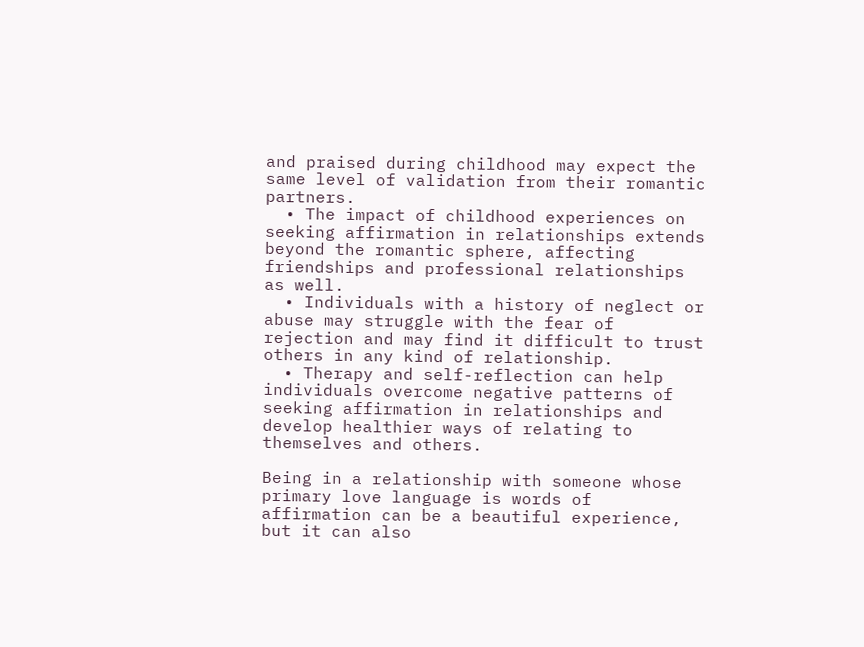and praised during childhood may expect the same level of validation from their romantic partners.
  • The impact of childhood experiences on seeking affirmation in relationships extends beyond the romantic sphere, affecting friendships and professional relationships as well.
  • Individuals with a history of neglect or abuse may struggle with the fear of rejection and may find it difficult to trust others in any kind of relationship.
  • Therapy and self-reflection can help individuals overcome negative patterns of seeking affirmation in relationships and develop healthier ways of relating to themselves and others.

Being in a relationship with someone whose primary love language is words of affirmation can be a beautiful experience, but it can also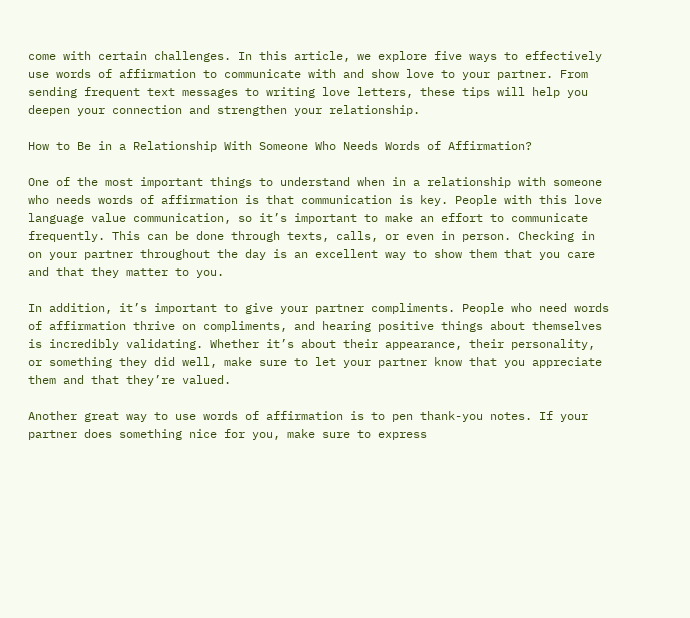come with certain challenges. In this article, we explore five ways to effectively use words of affirmation to communicate with and show love to your partner. From sending frequent text messages to writing love letters, these tips will help you deepen your connection and strengthen your relationship.

How to Be in a Relationship With Someone Who Needs Words of Affirmation?

One of the most important things to understand when in a relationship with someone who needs words of affirmation is that communication is key. People with this love language value communication, so it’s important to make an effort to communicate frequently. This can be done through texts, calls, or even in person. Checking in on your partner throughout the day is an excellent way to show them that you care and that they matter to you.

In addition, it’s important to give your partner compliments. People who need words of affirmation thrive on compliments, and hearing positive things about themselves is incredibly validating. Whether it’s about their appearance, their personality, or something they did well, make sure to let your partner know that you appreciate them and that they’re valued.

Another great way to use words of affirmation is to pen thank-you notes. If your partner does something nice for you, make sure to express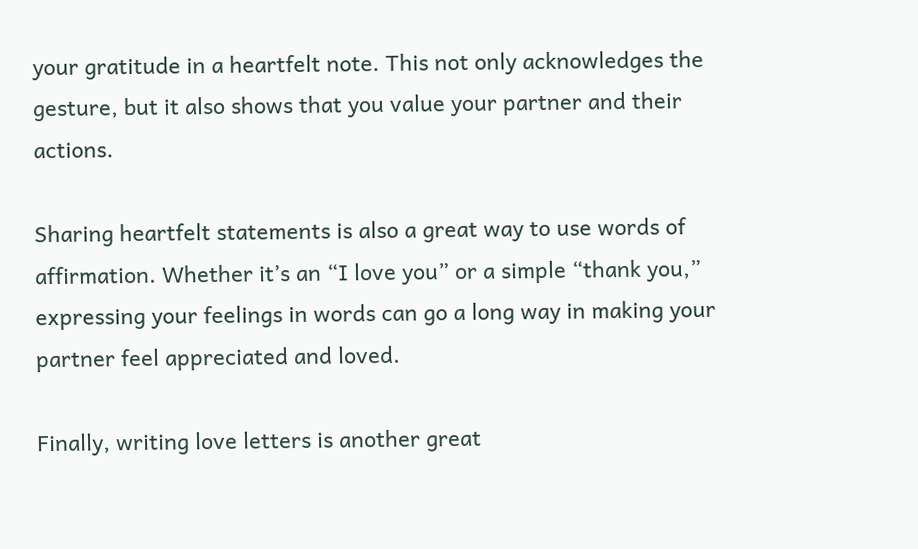your gratitude in a heartfelt note. This not only acknowledges the gesture, but it also shows that you value your partner and their actions.

Sharing heartfelt statements is also a great way to use words of affirmation. Whether it’s an “I love you” or a simple “thank you,” expressing your feelings in words can go a long way in making your partner feel appreciated and loved.

Finally, writing love letters is another great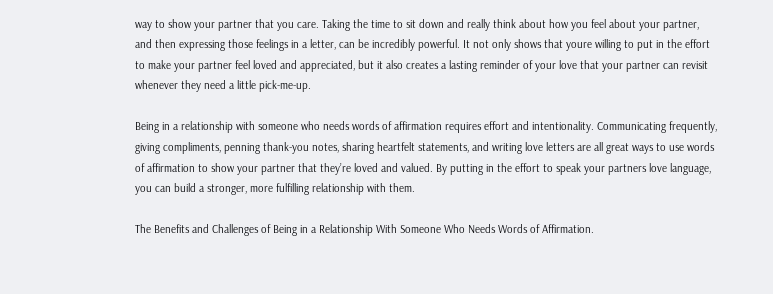way to show your partner that you care. Taking the time to sit down and really think about how you feel about your partner, and then expressing those feelings in a letter, can be incredibly powerful. It not only shows that youre willing to put in the effort to make your partner feel loved and appreciated, but it also creates a lasting reminder of your love that your partner can revisit whenever they need a little pick-me-up.

Being in a relationship with someone who needs words of affirmation requires effort and intentionality. Communicating frequently, giving compliments, penning thank-you notes, sharing heartfelt statements, and writing love letters are all great ways to use words of affirmation to show your partner that they’re loved and valued. By putting in the effort to speak your partners love language, you can build a stronger, more fulfilling relationship with them.

The Benefits and Challenges of Being in a Relationship With Someone Who Needs Words of Affirmation.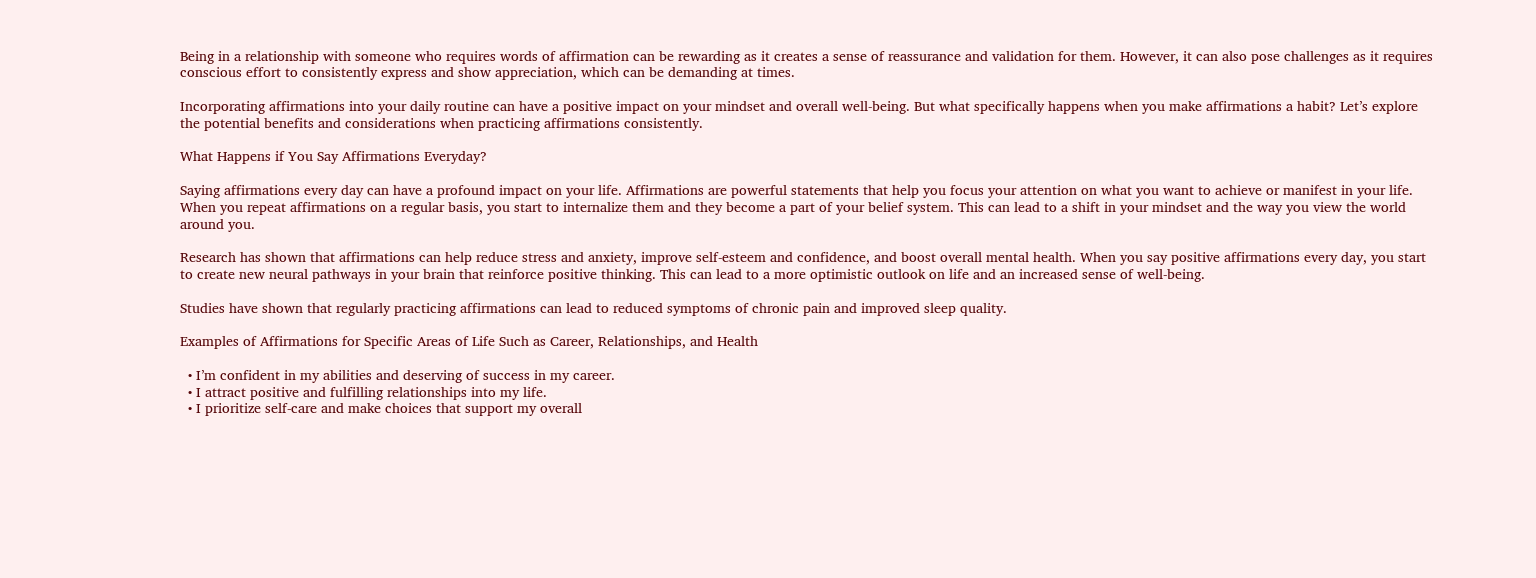Being in a relationship with someone who requires words of affirmation can be rewarding as it creates a sense of reassurance and validation for them. However, it can also pose challenges as it requires conscious effort to consistently express and show appreciation, which can be demanding at times.

Incorporating affirmations into your daily routine can have a positive impact on your mindset and overall well-being. But what specifically happens when you make affirmations a habit? Let’s explore the potential benefits and considerations when practicing affirmations consistently.

What Happens if You Say Affirmations Everyday?

Saying affirmations every day can have a profound impact on your life. Affirmations are powerful statements that help you focus your attention on what you want to achieve or manifest in your life. When you repeat affirmations on a regular basis, you start to internalize them and they become a part of your belief system. This can lead to a shift in your mindset and the way you view the world around you.

Research has shown that affirmations can help reduce stress and anxiety, improve self-esteem and confidence, and boost overall mental health. When you say positive affirmations every day, you start to create new neural pathways in your brain that reinforce positive thinking. This can lead to a more optimistic outlook on life and an increased sense of well-being.

Studies have shown that regularly practicing affirmations can lead to reduced symptoms of chronic pain and improved sleep quality.

Examples of Affirmations for Specific Areas of Life Such as Career, Relationships, and Health

  • I’m confident in my abilities and deserving of success in my career.
  • I attract positive and fulfilling relationships into my life.
  • I prioritize self-care and make choices that support my overall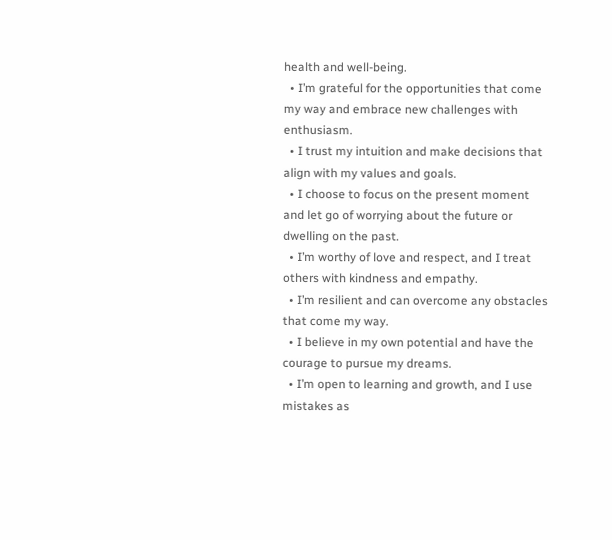health and well-being.
  • I’m grateful for the opportunities that come my way and embrace new challenges with enthusiasm.
  • I trust my intuition and make decisions that align with my values and goals.
  • I choose to focus on the present moment and let go of worrying about the future or dwelling on the past.
  • I’m worthy of love and respect, and I treat others with kindness and empathy.
  • I’m resilient and can overcome any obstacles that come my way.
  • I believe in my own potential and have the courage to pursue my dreams.
  • I’m open to learning and growth, and I use mistakes as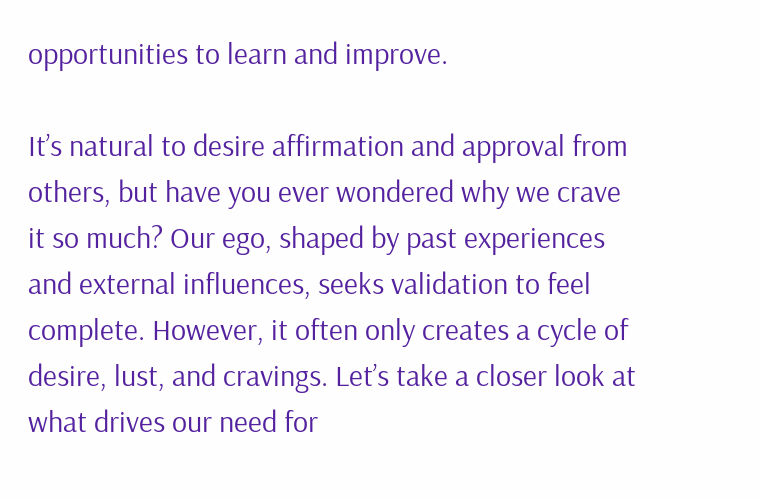opportunities to learn and improve.

It’s natural to desire affirmation and approval from others, but have you ever wondered why we crave it so much? Our ego, shaped by past experiences and external influences, seeks validation to feel complete. However, it often only creates a cycle of desire, lust, and cravings. Let’s take a closer look at what drives our need for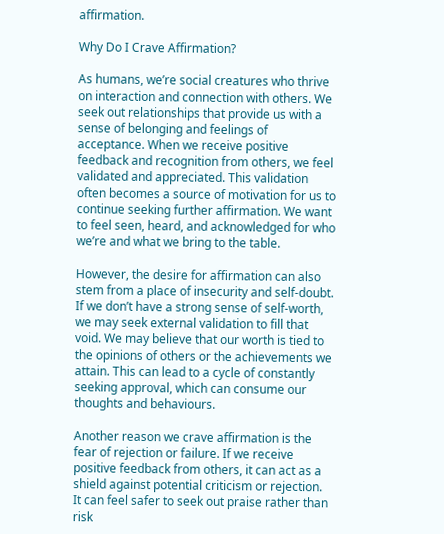affirmation.

Why Do I Crave Affirmation?

As humans, we’re social creatures who thrive on interaction and connection with others. We seek out relationships that provide us with a sense of belonging and feelings of acceptance. When we receive positive feedback and recognition from others, we feel validated and appreciated. This validation often becomes a source of motivation for us to continue seeking further affirmation. We want to feel seen, heard, and acknowledged for who we’re and what we bring to the table.

However, the desire for affirmation can also stem from a place of insecurity and self-doubt. If we don’t have a strong sense of self-worth, we may seek external validation to fill that void. We may believe that our worth is tied to the opinions of others or the achievements we attain. This can lead to a cycle of constantly seeking approval, which can consume our thoughts and behaviours.

Another reason we crave affirmation is the fear of rejection or failure. If we receive positive feedback from others, it can act as a shield against potential criticism or rejection. It can feel safer to seek out praise rather than risk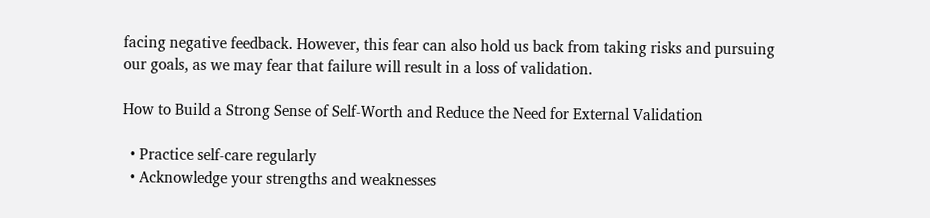facing negative feedback. However, this fear can also hold us back from taking risks and pursuing our goals, as we may fear that failure will result in a loss of validation.

How to Build a Strong Sense of Self-Worth and Reduce the Need for External Validation

  • Practice self-care regularly
  • Acknowledge your strengths and weaknesses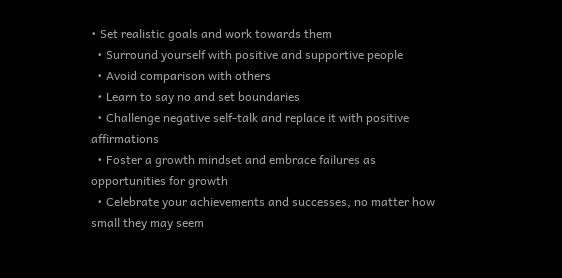• Set realistic goals and work towards them
  • Surround yourself with positive and supportive people
  • Avoid comparison with others
  • Learn to say no and set boundaries
  • Challenge negative self-talk and replace it with positive affirmations
  • Foster a growth mindset and embrace failures as opportunities for growth
  • Celebrate your achievements and successes, no matter how small they may seem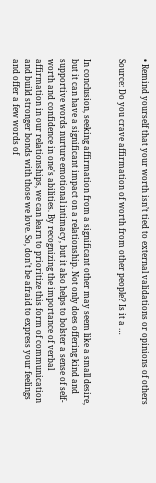• Remind yourself that your worth isn’t tied to external validations or opinions of others

Source: Do you crave affirmation of worth from other people? Is it a …


In conclusion, seeking affirmation from a significant other may seem like a small desire, but it can have a significant impact on a relationship. Not only does offering kind and supportive words nurture emotional intimacy, but it also helps to bolster a sense of self-worth and confidence in one's abilities. By recognizing the importance of verbal affirmation in our relationships, we can learn to prioritize this form of communication and build stronger bonds with those we love. So, don't be afraid to express your feelings and offer a few words of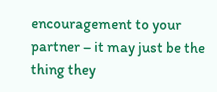encouragement to your partner – it may just be the thing they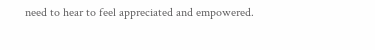need to hear to feel appreciated and empowered.